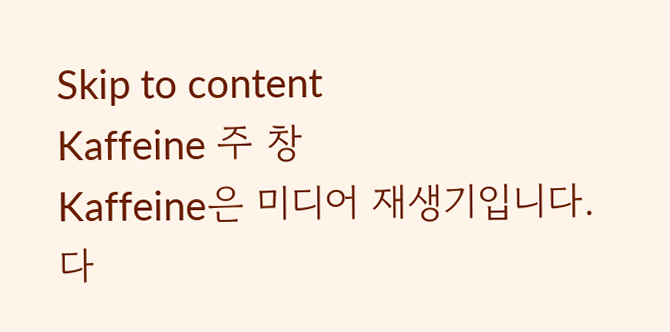Skip to content
Kaffeine 주 창
Kaffeine은 미디어 재생기입니다. 다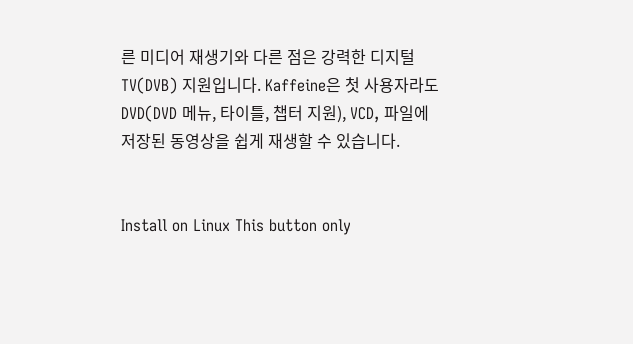른 미디어 재생기와 다른 점은 강력한 디지털 TV(DVB) 지원입니다. Kaffeine은 첫 사용자라도 DVD(DVD 메뉴, 타이틀, 챕터 지원), VCD, 파일에 저장된 동영상을 쉽게 재생할 수 있습니다.


Install on Linux This button only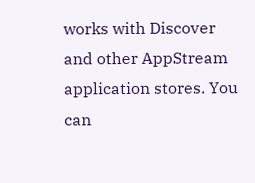works with Discover and other AppStream application stores. You can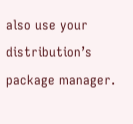also use your distribution’s package manager.